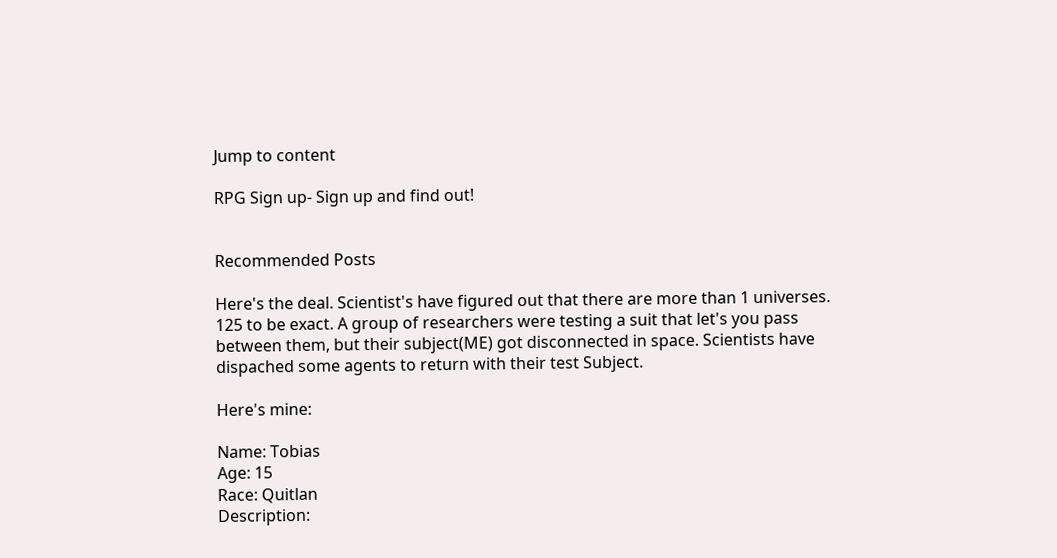Jump to content

RPG Sign up- Sign up and find out!


Recommended Posts

Here's the deal. Scientist's have figured out that there are more than 1 universes. 125 to be exact. A group of researchers were testing a suit that let's you pass between them, but their subject(ME) got disconnected in space. Scientists have dispached some agents to return with their test Subject.

Here's mine:

Name: Tobias
Age: 15
Race: Quitlan
Description: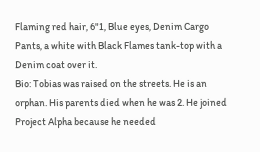Flaming red hair, 6"1, Blue eyes, Denim Cargo Pants, a white with Black Flames tank-top with a Denim coat over it.
Bio: Tobias was raised on the streets. He is an orphan. His parents died when he was 2. He joined Project Alpha because he needed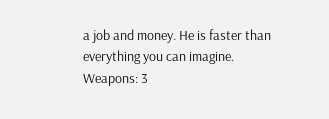a job and money. He is faster than everything you can imagine.
Weapons: 3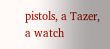pistols, a Tazer, a watch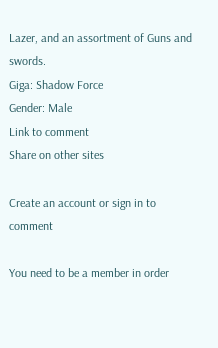Lazer, and an assortment of Guns and swords.
Giga: Shadow Force
Gender: Male
Link to comment
Share on other sites

Create an account or sign in to comment

You need to be a member in order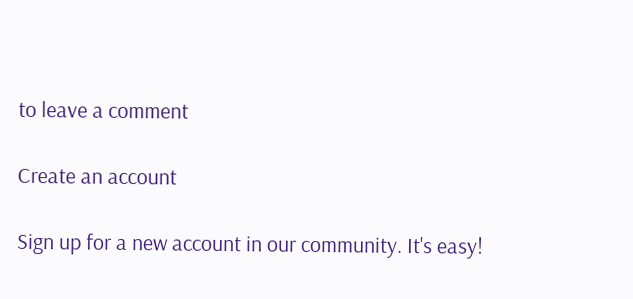to leave a comment

Create an account

Sign up for a new account in our community. It's easy!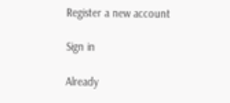Register a new account

Sign in

Already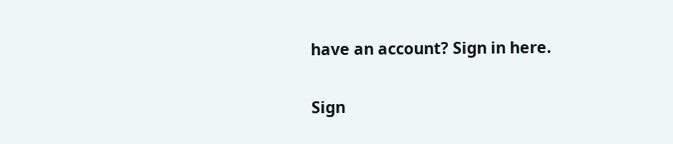have an account? Sign in here.

Sign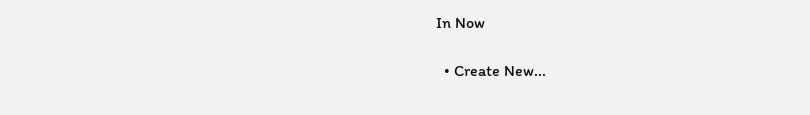In Now

  • Create New...